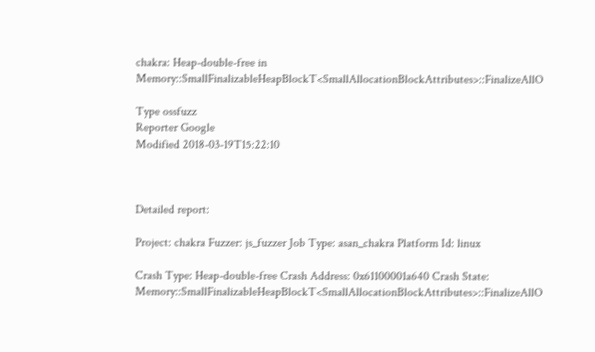chakra: Heap-double-free in Memory::SmallFinalizableHeapBlockT<SmallAllocationBlockAttributes>::FinalizeAllO

Type ossfuzz
Reporter Google
Modified 2018-03-19T15:22:10



Detailed report:

Project: chakra Fuzzer: js_fuzzer Job Type: asan_chakra Platform Id: linux

Crash Type: Heap-double-free Crash Address: 0x61100001a640 Crash State: Memory::SmallFinalizableHeapBlockT<SmallAllocationBlockAttributes>::FinalizeAllO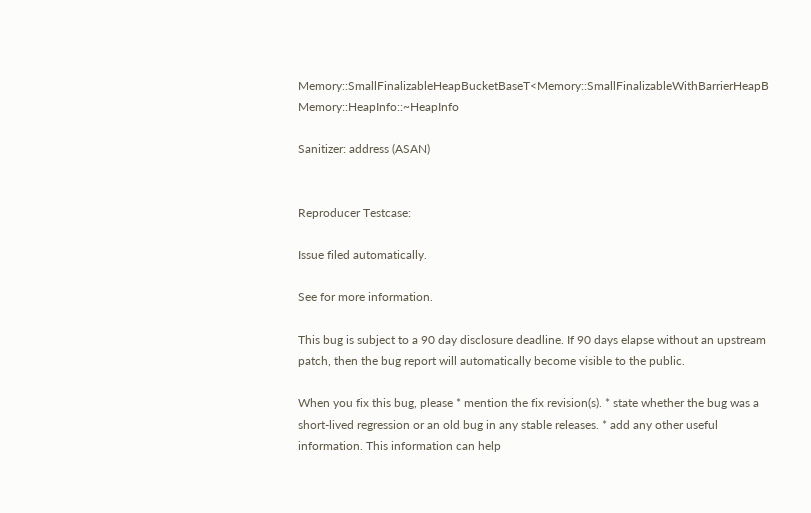Memory::SmallFinalizableHeapBucketBaseT<Memory::SmallFinalizableWithBarrierHeapB Memory::HeapInfo::~HeapInfo

Sanitizer: address (ASAN)


Reproducer Testcase:

Issue filed automatically.

See for more information.

This bug is subject to a 90 day disclosure deadline. If 90 days elapse without an upstream patch, then the bug report will automatically become visible to the public.

When you fix this bug, please * mention the fix revision(s). * state whether the bug was a short-lived regression or an old bug in any stable releases. * add any other useful information. This information can help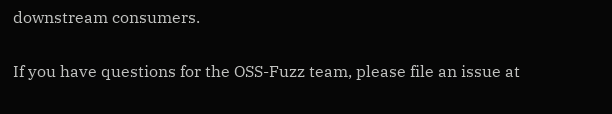downstream consumers.

If you have questions for the OSS-Fuzz team, please file an issue at